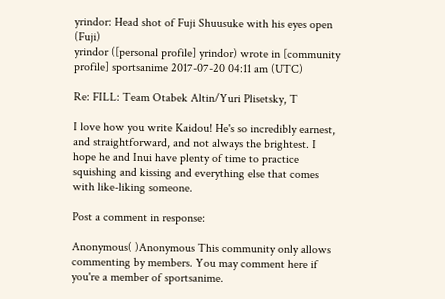yrindor: Head shot of Fuji Shuusuke with his eyes open (Fuji)
yrindor ([personal profile] yrindor) wrote in [community profile] sportsanime 2017-07-20 04:11 am (UTC)

Re: FILL: Team Otabek Altin/Yuri Plisetsky, T

I love how you write Kaidou! He's so incredibly earnest, and straightforward, and not always the brightest. I hope he and Inui have plenty of time to practice squishing and kissing and everything else that comes with like-liking someone.

Post a comment in response:

Anonymous( )Anonymous This community only allows commenting by members. You may comment here if you're a member of sportsanime.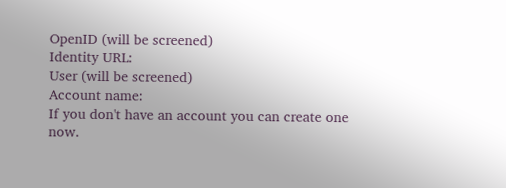OpenID (will be screened)
Identity URL:
User (will be screened)
Account name:
If you don't have an account you can create one now.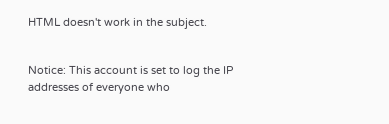HTML doesn't work in the subject.


Notice: This account is set to log the IP addresses of everyone who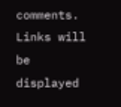comments.
Links will be displayed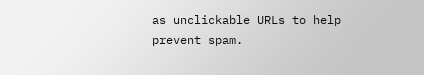as unclickable URLs to help prevent spam.